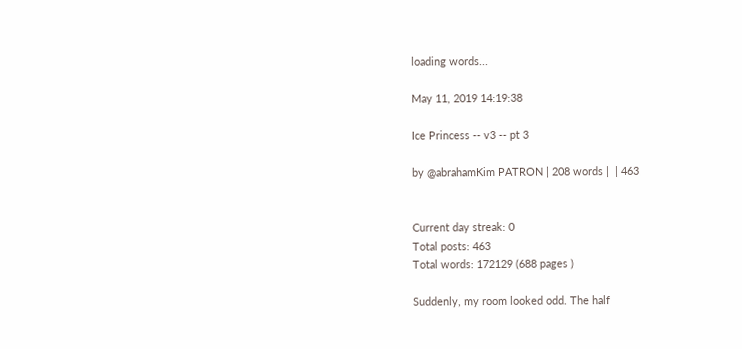loading words...

May 11, 2019 14:19:38

Ice Princess -- v3 -- pt 3

by @abrahamKim PATRON | 208 words |  | 463


Current day streak: 0
Total posts: 463
Total words: 172129 (688 pages )

Suddenly, my room looked odd. The half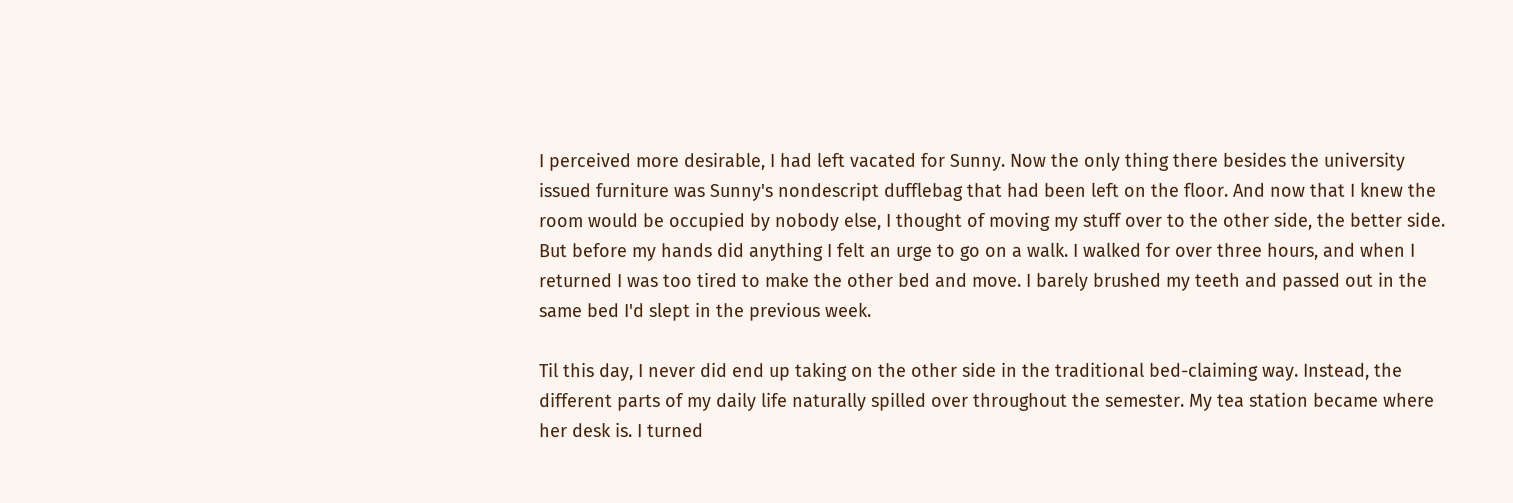I perceived more desirable, I had left vacated for Sunny. Now the only thing there besides the university issued furniture was Sunny's nondescript dufflebag that had been left on the floor. And now that I knew the room would be occupied by nobody else, I thought of moving my stuff over to the other side, the better side. But before my hands did anything I felt an urge to go on a walk. I walked for over three hours, and when I returned I was too tired to make the other bed and move. I barely brushed my teeth and passed out in the same bed I'd slept in the previous week.

Til this day, I never did end up taking on the other side in the traditional bed-claiming way. Instead, the different parts of my daily life naturally spilled over throughout the semester. My tea station became where her desk is. I turned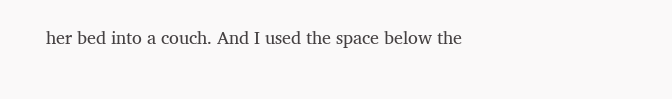her bed into a couch. And I used the space below the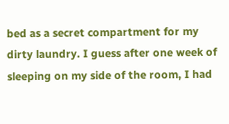bed as a secret compartment for my dirty laundry. I guess after one week of sleeping on my side of the room, I had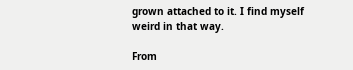grown attached to it. I find myself weird in that way.

From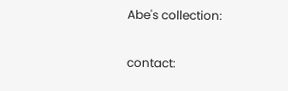Abe's collection:

contact: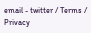email - twitter / Terms / Privacy